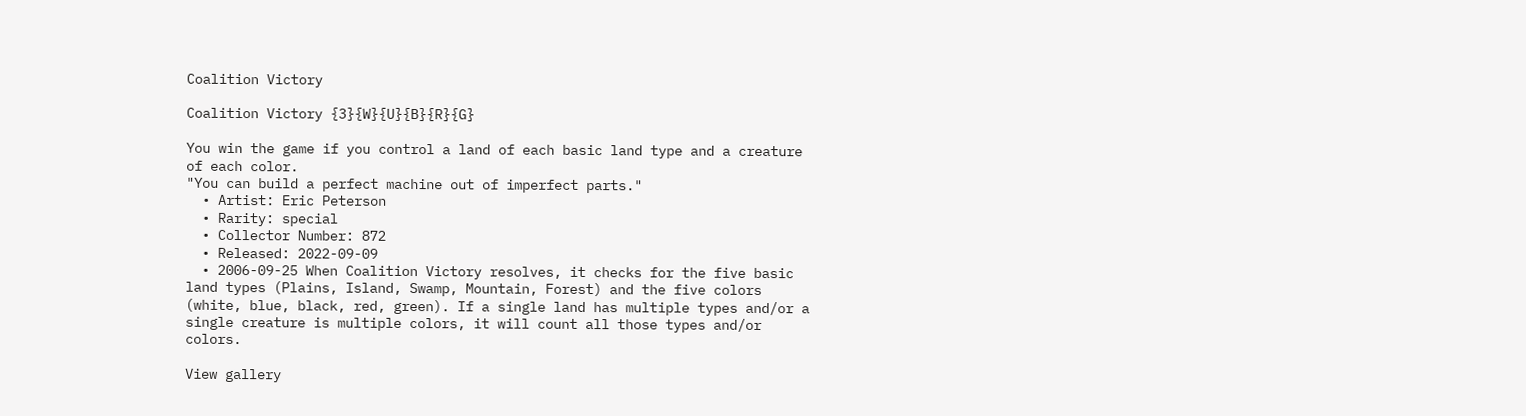Coalition Victory

Coalition Victory {3}{W}{U}{B}{R}{G}

You win the game if you control a land of each basic land type and a creature of each color.
"You can build a perfect machine out of imperfect parts."
  • Artist: Eric Peterson
  • Rarity: special
  • Collector Number: 872
  • Released: 2022-09-09
  • 2006-09-25 When Coalition Victory resolves, it checks for the five basic land types (Plains, Island, Swamp, Mountain, Forest) and the five colors (white, blue, black, red, green). If a single land has multiple types and/or a single creature is multiple colors, it will count all those types and/or colors.

View gallery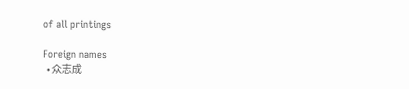of all printings

Foreign names
  • 众志成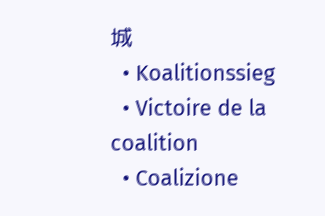城
  • Koalitionssieg
  • Victoire de la coalition
  • Coalizione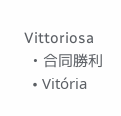Vittoriosa
  • 合同勝利
  • Vitória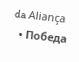da Aliança
  • Победа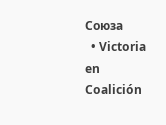Союза
  • Victoria en Coalición